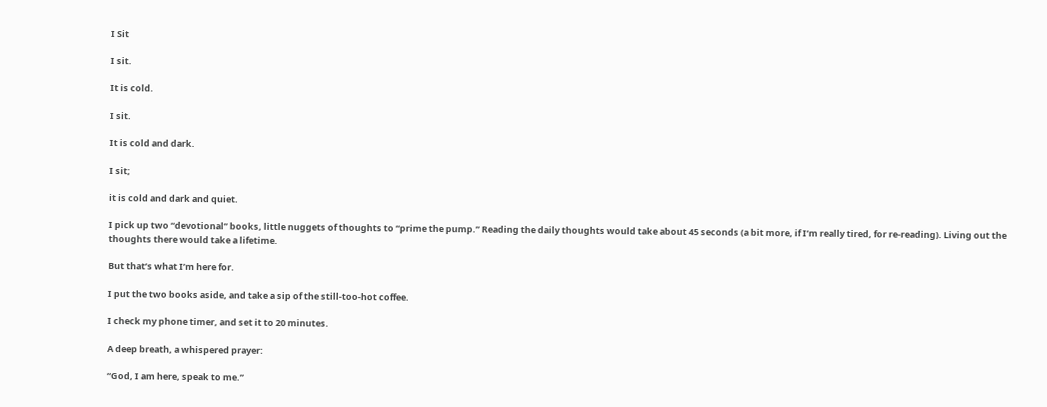I Sit

I sit.

It is cold.

I sit.

It is cold and dark.

I sit;

it is cold and dark and quiet.

I pick up two “devotional” books, little nuggets of thoughts to “prime the pump.” Reading the daily thoughts would take about 45 seconds (a bit more, if I’m really tired, for re-reading). Living out the thoughts there would take a lifetime.

But that’s what I’m here for.

I put the two books aside, and take a sip of the still-too-hot coffee.

I check my phone timer, and set it to 20 minutes.

A deep breath, a whispered prayer:

“God, I am here, speak to me.”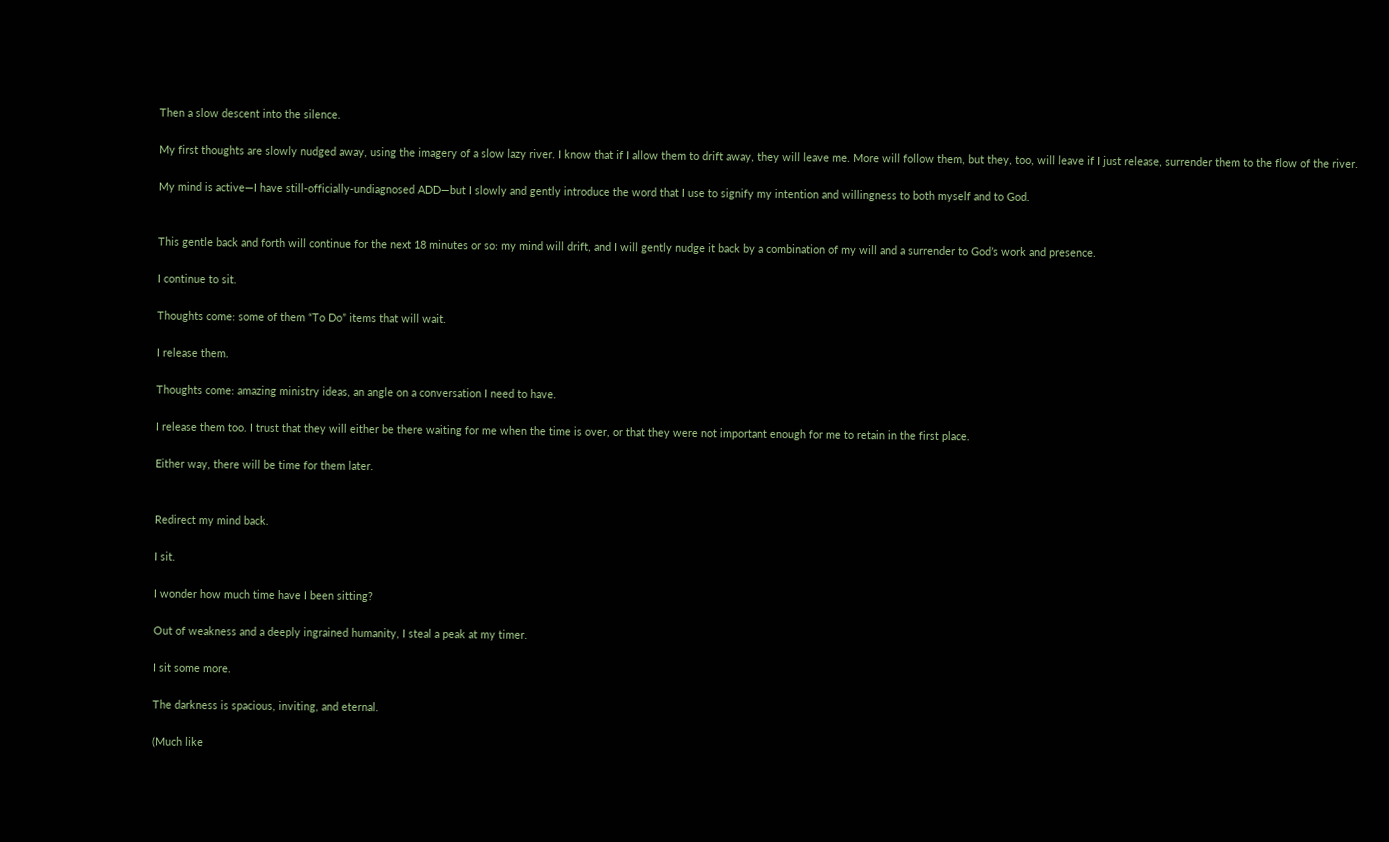Then a slow descent into the silence.

My first thoughts are slowly nudged away, using the imagery of a slow lazy river. I know that if I allow them to drift away, they will leave me. More will follow them, but they, too, will leave if I just release, surrender them to the flow of the river.

My mind is active—I have still-officially-undiagnosed ADD—but I slowly and gently introduce the word that I use to signify my intention and willingness to both myself and to God.


This gentle back and forth will continue for the next 18 minutes or so: my mind will drift, and I will gently nudge it back by a combination of my will and a surrender to God’s work and presence.

I continue to sit.

Thoughts come: some of them “To Do” items that will wait.

I release them.

Thoughts come: amazing ministry ideas, an angle on a conversation I need to have.

I release them too. I trust that they will either be there waiting for me when the time is over, or that they were not important enough for me to retain in the first place.

Either way, there will be time for them later.


Redirect my mind back.

I sit.

I wonder how much time have I been sitting?

Out of weakness and a deeply ingrained humanity, I steal a peak at my timer.

I sit some more.

The darkness is spacious, inviting, and eternal.

(Much like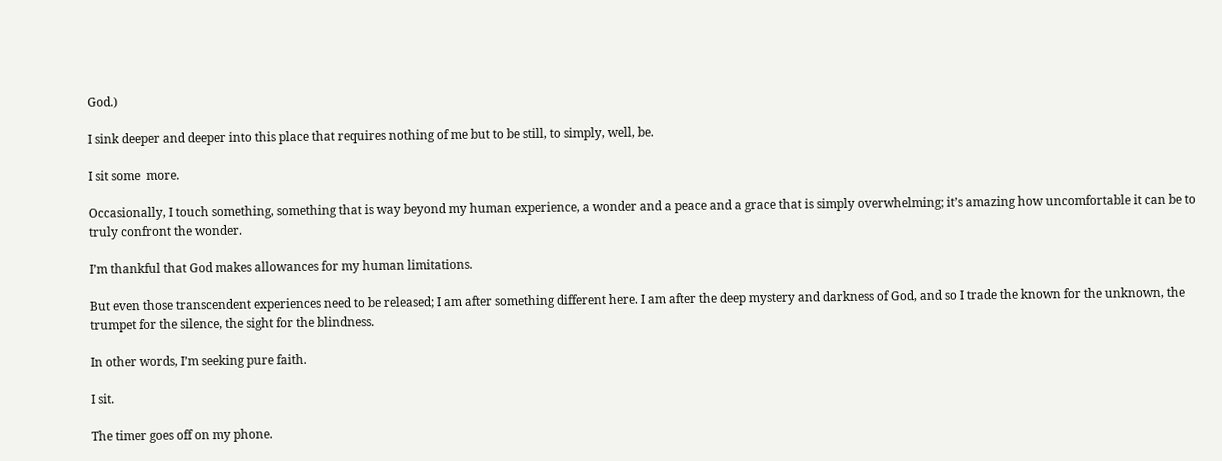God.)

I sink deeper and deeper into this place that requires nothing of me but to be still, to simply, well, be.

I sit some  more.

Occasionally, I touch something, something that is way beyond my human experience, a wonder and a peace and a grace that is simply overwhelming; it’s amazing how uncomfortable it can be to truly confront the wonder.

I’m thankful that God makes allowances for my human limitations.

But even those transcendent experiences need to be released; I am after something different here. I am after the deep mystery and darkness of God, and so I trade the known for the unknown, the trumpet for the silence, the sight for the blindness.

In other words, I’m seeking pure faith.

I sit.

The timer goes off on my phone.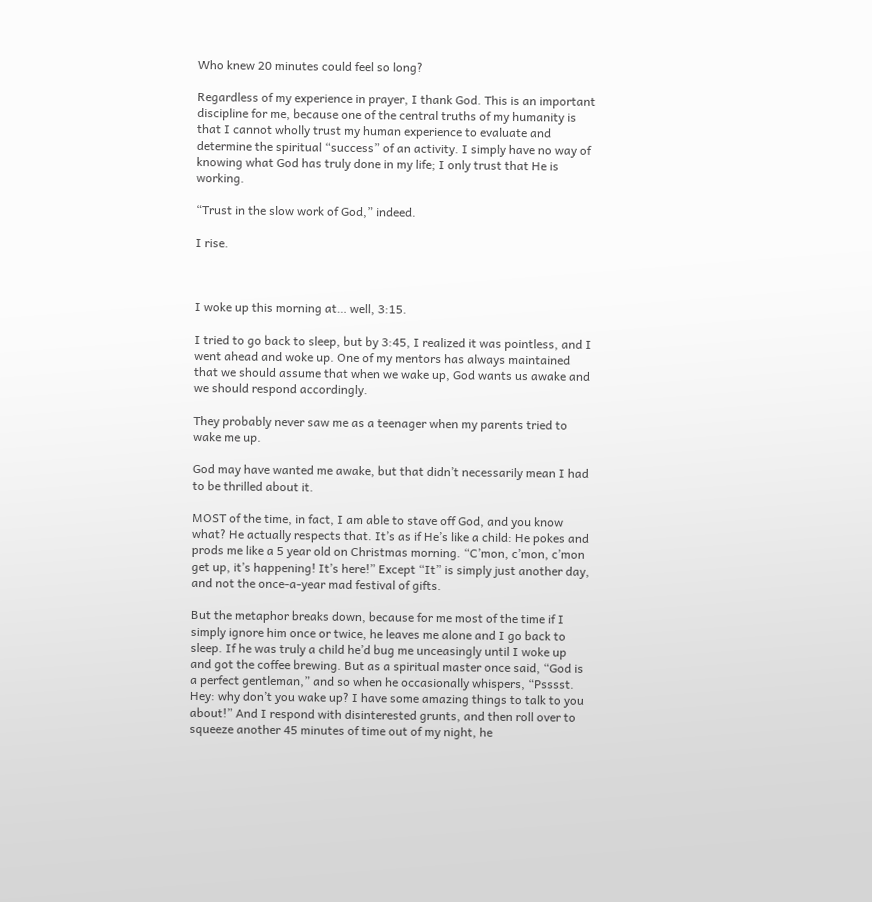Who knew 20 minutes could feel so long?

Regardless of my experience in prayer, I thank God. This is an important discipline for me, because one of the central truths of my humanity is that I cannot wholly trust my human experience to evaluate and determine the spiritual “success” of an activity. I simply have no way of knowing what God has truly done in my life; I only trust that He is working.

“Trust in the slow work of God,” indeed.

I rise.



I woke up this morning at… well, 3:15.

I tried to go back to sleep, but by 3:45, I realized it was pointless, and I went ahead and woke up. One of my mentors has always maintained that we should assume that when we wake up, God wants us awake and we should respond accordingly.

They probably never saw me as a teenager when my parents tried to wake me up.

God may have wanted me awake, but that didn’t necessarily mean I had to be thrilled about it.

MOST of the time, in fact, I am able to stave off God, and you know what? He actually respects that. It’s as if He’s like a child: He pokes and prods me like a 5 year old on Christmas morning. “C’mon, c’mon, c’mon get up, it’s happening! It’s here!” Except “It” is simply just another day, and not the once-a-year mad festival of gifts.

But the metaphor breaks down, because for me most of the time if I simply ignore him once or twice, he leaves me alone and I go back to sleep. If he was truly a child he’d bug me unceasingly until I woke up and got the coffee brewing. But as a spiritual master once said, “God is a perfect gentleman,” and so when he occasionally whispers, “Psssst. Hey: why don’t you wake up? I have some amazing things to talk to you about!” And I respond with disinterested grunts, and then roll over to squeeze another 45 minutes of time out of my night, he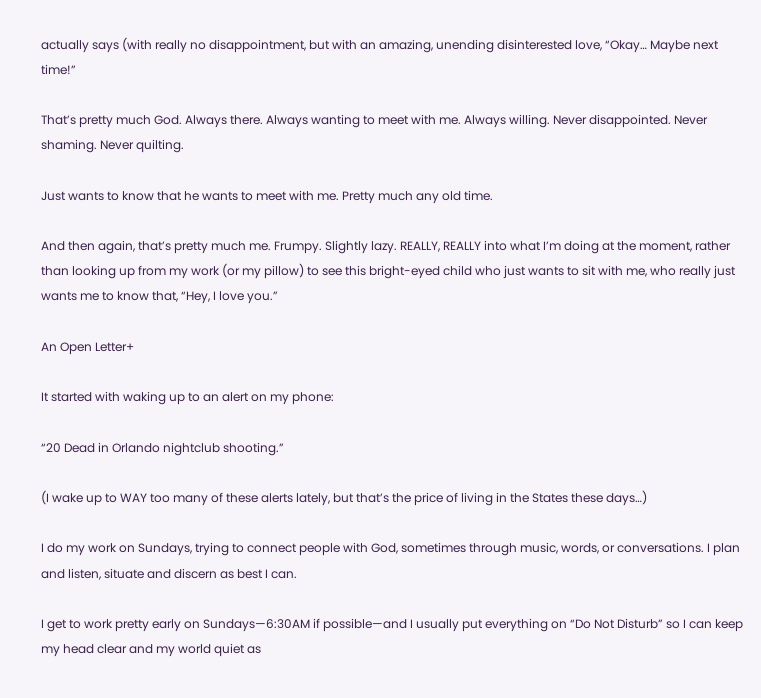actually says (with really no disappointment, but with an amazing, unending disinterested love, “Okay… Maybe next time!”

That’s pretty much God. Always there. Always wanting to meet with me. Always willing. Never disappointed. Never shaming. Never quilting.

Just wants to know that he wants to meet with me. Pretty much any old time.

And then again, that’s pretty much me. Frumpy. Slightly lazy. REALLY, REALLY into what I’m doing at the moment, rather than looking up from my work (or my pillow) to see this bright-eyed child who just wants to sit with me, who really just wants me to know that, “Hey, I love you.”

An Open Letter+

It started with waking up to an alert on my phone:

“20 Dead in Orlando nightclub shooting.”

(I wake up to WAY too many of these alerts lately, but that’s the price of living in the States these days…)

I do my work on Sundays, trying to connect people with God, sometimes through music, words, or conversations. I plan and listen, situate and discern as best I can.

I get to work pretty early on Sundays—6:30AM if possible—and I usually put everything on “Do Not Disturb” so I can keep my head clear and my world quiet as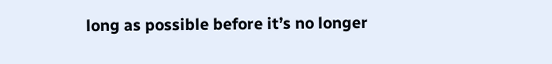long as possible before it’s no longer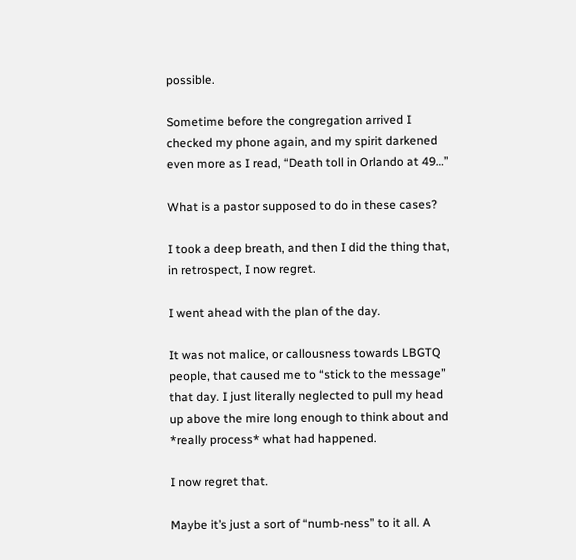possible.

Sometime before the congregation arrived I checked my phone again, and my spirit darkened even more as I read, “Death toll in Orlando at 49…”

What is a pastor supposed to do in these cases?

I took a deep breath, and then I did the thing that, in retrospect, I now regret.

I went ahead with the plan of the day.

It was not malice, or callousness towards LBGTQ people, that caused me to “stick to the message” that day. I just literally neglected to pull my head up above the mire long enough to think about and *really process* what had happened.

I now regret that.

Maybe it’s just a sort of “numb-ness” to it all. A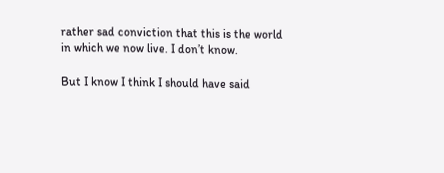rather sad conviction that this is the world in which we now live. I don’t know.

But I know I think I should have said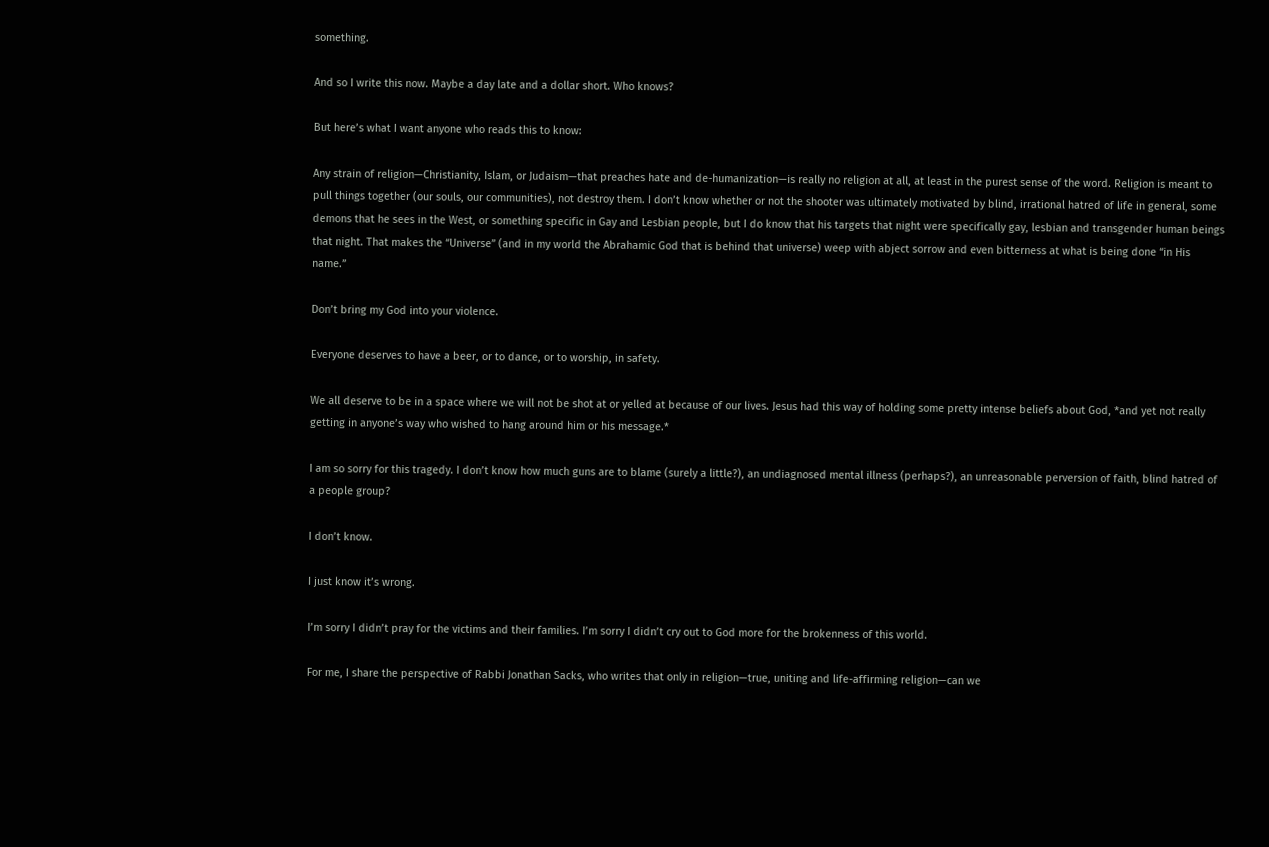something.

And so I write this now. Maybe a day late and a dollar short. Who knows?

But here’s what I want anyone who reads this to know:

Any strain of religion—Christianity, Islam, or Judaism—that preaches hate and de-humanization—is really no religion at all, at least in the purest sense of the word. Religion is meant to pull things together (our souls, our communities), not destroy them. I don’t know whether or not the shooter was ultimately motivated by blind, irrational hatred of life in general, some demons that he sees in the West, or something specific in Gay and Lesbian people, but I do know that his targets that night were specifically gay, lesbian and transgender human beings that night. That makes the “Universe” (and in my world the Abrahamic God that is behind that universe) weep with abject sorrow and even bitterness at what is being done “in His name.”

Don’t bring my God into your violence.

Everyone deserves to have a beer, or to dance, or to worship, in safety.

We all deserve to be in a space where we will not be shot at or yelled at because of our lives. Jesus had this way of holding some pretty intense beliefs about God, *and yet not really getting in anyone’s way who wished to hang around him or his message.*

I am so sorry for this tragedy. I don’t know how much guns are to blame (surely a little?), an undiagnosed mental illness (perhaps?), an unreasonable perversion of faith, blind hatred of a people group?

I don’t know.

I just know it’s wrong.

I’m sorry I didn’t pray for the victims and their families. I’m sorry I didn’t cry out to God more for the brokenness of this world.

For me, I share the perspective of Rabbi Jonathan Sacks, who writes that only in religion—true, uniting and life-affirming religion—can we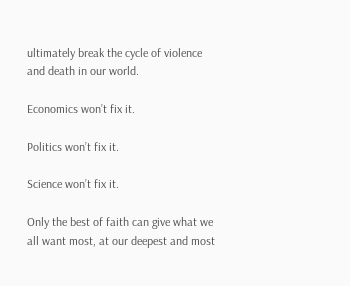ultimately break the cycle of violence and death in our world.

Economics won’t fix it.

Politics won’t fix it.

Science won’t fix it.

Only the best of faith can give what we all want most, at our deepest and most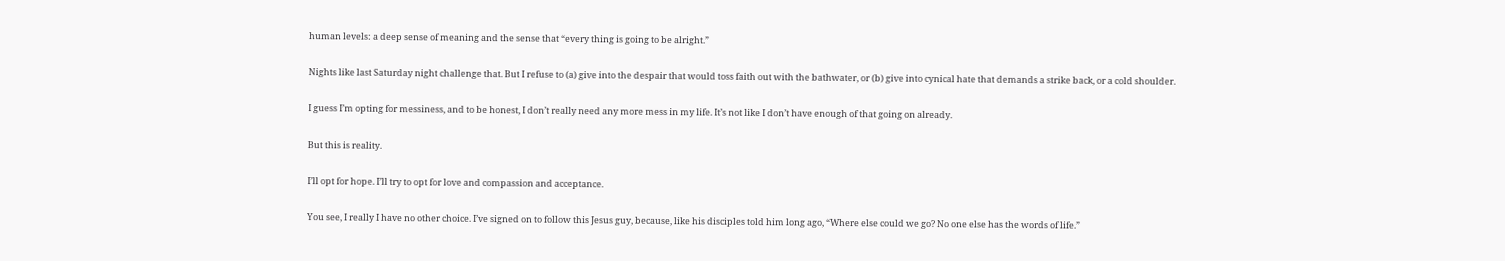human levels: a deep sense of meaning and the sense that “every thing is going to be alright.”

Nights like last Saturday night challenge that. But I refuse to (a) give into the despair that would toss faith out with the bathwater, or (b) give into cynical hate that demands a strike back, or a cold shoulder.

I guess I’m opting for messiness, and to be honest, I don’t really need any more mess in my life. It’s not like I don’t have enough of that going on already.

But this is reality.

I’ll opt for hope. I’ll try to opt for love and compassion and acceptance.

You see, I really I have no other choice. I’ve signed on to follow this Jesus guy, because, like his disciples told him long ago, “Where else could we go? No one else has the words of life.”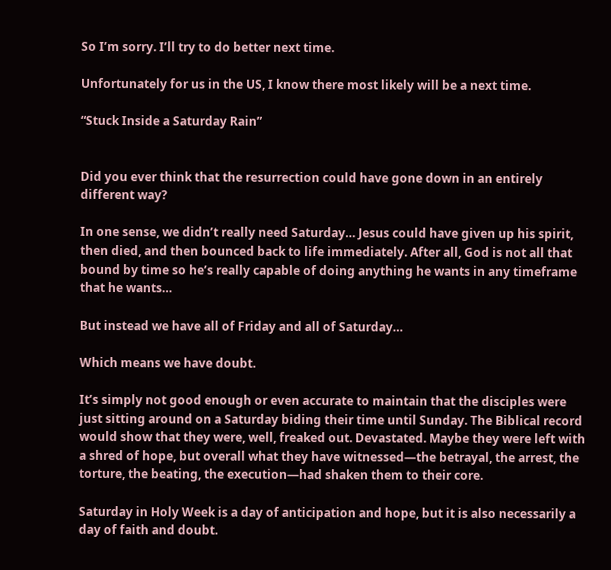So I’m sorry. I’ll try to do better next time.

Unfortunately for us in the US, I know there most likely will be a next time.

“Stuck Inside a Saturday Rain”


Did you ever think that the resurrection could have gone down in an entirely different way?

In one sense, we didn’t really need Saturday… Jesus could have given up his spirit, then died, and then bounced back to life immediately. After all, God is not all that bound by time so he’s really capable of doing anything he wants in any timeframe that he wants…

But instead we have all of Friday and all of Saturday…

Which means we have doubt.

It’s simply not good enough or even accurate to maintain that the disciples were just sitting around on a Saturday biding their time until Sunday. The Biblical record would show that they were, well, freaked out. Devastated. Maybe they were left with a shred of hope, but overall what they have witnessed—the betrayal, the arrest, the torture, the beating, the execution—had shaken them to their core.

Saturday in Holy Week is a day of anticipation and hope, but it is also necessarily a day of faith and doubt.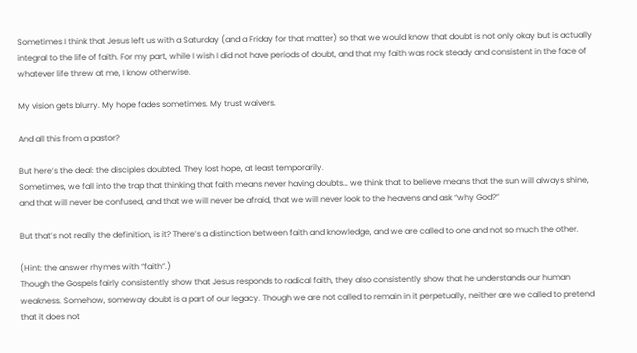Sometimes I think that Jesus left us with a Saturday (and a Friday for that matter) so that we would know that doubt is not only okay but is actually integral to the life of faith. For my part, while I wish I did not have periods of doubt, and that my faith was rock steady and consistent in the face of whatever life threw at me, I know otherwise.

My vision gets blurry. My hope fades sometimes. My trust waivers.

And all this from a pastor?

But here’s the deal: the disciples doubted. They lost hope, at least temporarily.
Sometimes, we fall into the trap that thinking that faith means never having doubts… we think that to believe means that the sun will always shine, and that will never be confused, and that we will never be afraid, that we will never look to the heavens and ask “why God?”

But that’s not really the definition, is it? There’s a distinction between faith and knowledge, and we are called to one and not so much the other.

(Hint: the answer rhymes with “faith”.)
Though the Gospels fairly consistently show that Jesus responds to radical faith, they also consistently show that he understands our human weakness. Somehow, someway doubt is a part of our legacy. Though we are not called to remain in it perpetually, neither are we called to pretend that it does not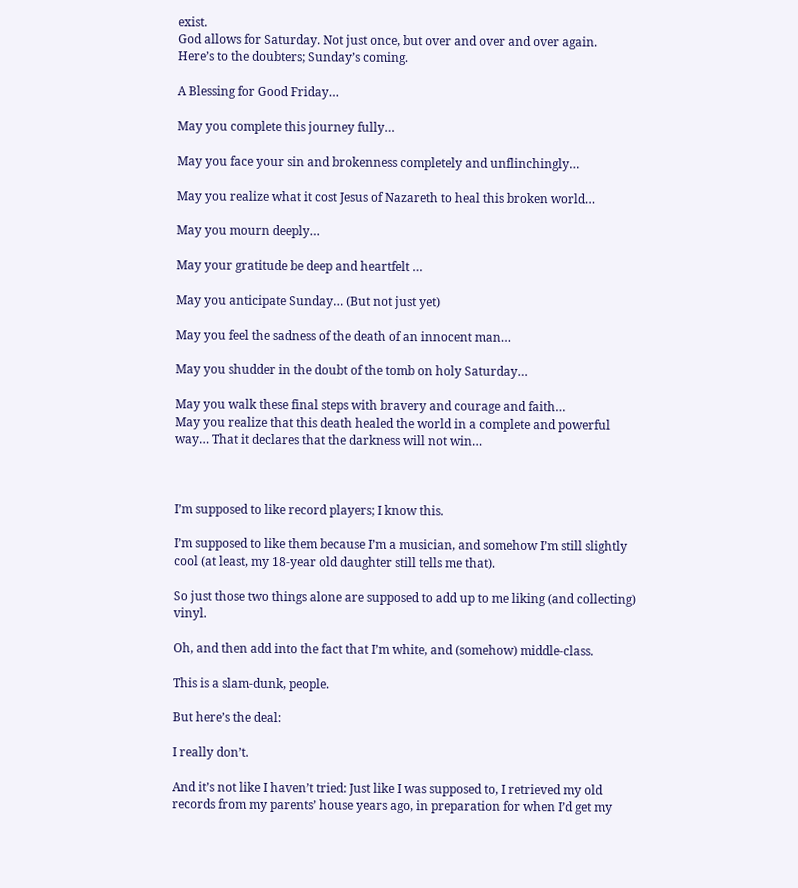exist.
God allows for Saturday. Not just once, but over and over and over again.
Here’s to the doubters; Sunday’s coming.

A Blessing for Good Friday…

May you complete this journey fully…

May you face your sin and brokenness completely and unflinchingly…

May you realize what it cost Jesus of Nazareth to heal this broken world…

May you mourn deeply…

May your gratitude be deep and heartfelt …

May you anticipate Sunday… (But not just yet)

May you feel the sadness of the death of an innocent man…

May you shudder in the doubt of the tomb on holy Saturday…

May you walk these final steps with bravery and courage and faith…
May you realize that this death healed the world in a complete and powerful way… That it declares that the darkness will not win…



I’m supposed to like record players; I know this.

I’m supposed to like them because I’m a musician, and somehow I’m still slightly cool (at least, my 18-year old daughter still tells me that).

So just those two things alone are supposed to add up to me liking (and collecting) vinyl.

Oh, and then add into the fact that I’m white, and (somehow) middle-class.

This is a slam-dunk, people.

But here’s the deal:

I really don’t.

And it’s not like I haven’t tried: Just like I was supposed to, I retrieved my old records from my parents’ house years ago, in preparation for when I’d get my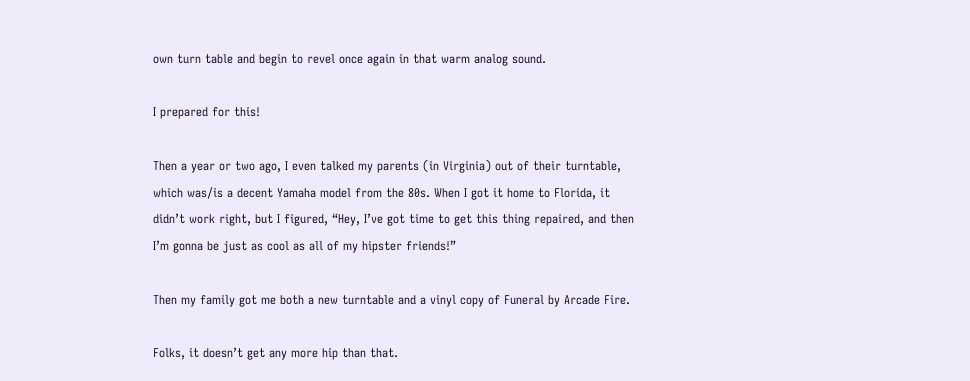own turn table and begin to revel once again in that warm analog sound.

I prepared for this!

Then a year or two ago, I even talked my parents (in Virginia) out of their turntable, which was/is a decent Yamaha model from the 80s. When I got it home to Florida, it didn’t work right, but I figured, “Hey, I’ve got time to get this thing repaired, and then I’m gonna be just as cool as all of my hipster friends!”

Then my family got me both a new turntable and a vinyl copy of Funeral by Arcade Fire.

Folks, it doesn’t get any more hip than that.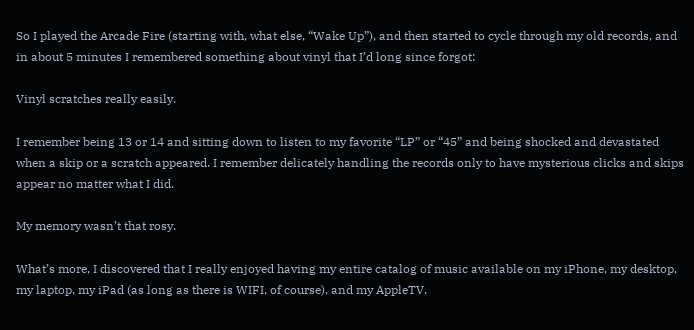So I played the Arcade Fire (starting with, what else, “Wake Up”), and then started to cycle through my old records, and in about 5 minutes I remembered something about vinyl that I’d long since forgot:

Vinyl scratches really easily.

I remember being 13 or 14 and sitting down to listen to my favorite “LP” or “45” and being shocked and devastated when a skip or a scratch appeared. I remember delicately handling the records only to have mysterious clicks and skips appear no matter what I did.

My memory wasn’t that rosy.

What’s more, I discovered that I really enjoyed having my entire catalog of music available on my iPhone, my desktop, my laptop, my iPad (as long as there is WIFI, of course), and my AppleTV.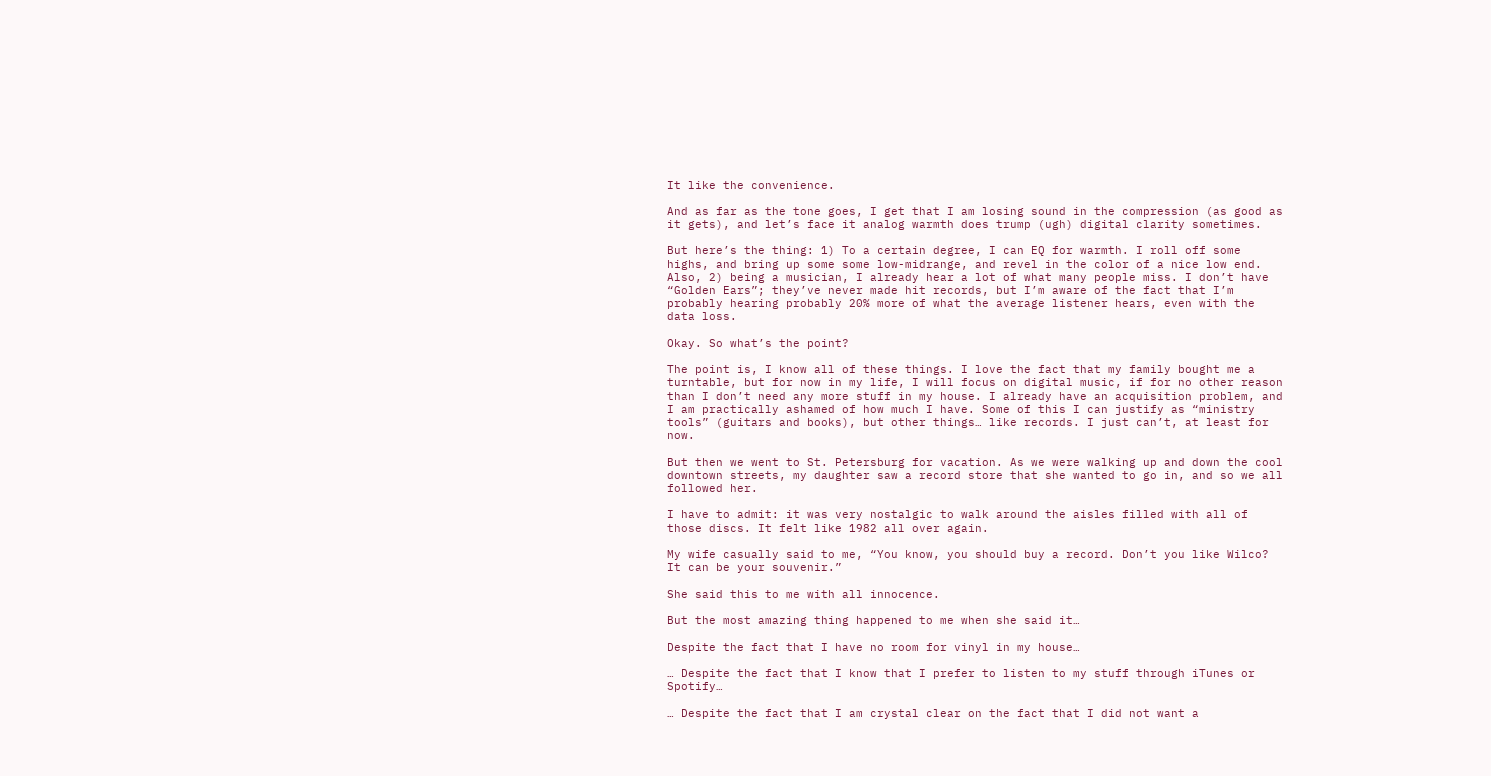It like the convenience.

And as far as the tone goes, I get that I am losing sound in the compression (as good as it gets), and let’s face it analog warmth does trump (ugh) digital clarity sometimes.

But here’s the thing: 1) To a certain degree, I can EQ for warmth. I roll off some highs, and bring up some some low-midrange, and revel in the color of a nice low end. Also, 2) being a musician, I already hear a lot of what many people miss. I don’t have “Golden Ears”; they’ve never made hit records, but I’m aware of the fact that I’m probably hearing probably 20% more of what the average listener hears, even with the data loss.

Okay. So what’s the point?

The point is, I know all of these things. I love the fact that my family bought me a turntable, but for now in my life, I will focus on digital music, if for no other reason than I don’t need any more stuff in my house. I already have an acquisition problem, and I am practically ashamed of how much I have. Some of this I can justify as “ministry tools” (guitars and books), but other things… like records. I just can’t, at least for now.

But then we went to St. Petersburg for vacation. As we were walking up and down the cool downtown streets, my daughter saw a record store that she wanted to go in, and so we all followed her.

I have to admit: it was very nostalgic to walk around the aisles filled with all of those discs. It felt like 1982 all over again.

My wife casually said to me, “You know, you should buy a record. Don’t you like Wilco? It can be your souvenir.”

She said this to me with all innocence.

But the most amazing thing happened to me when she said it…

Despite the fact that I have no room for vinyl in my house…

… Despite the fact that I know that I prefer to listen to my stuff through iTunes or Spotify…

… Despite the fact that I am crystal clear on the fact that I did not want a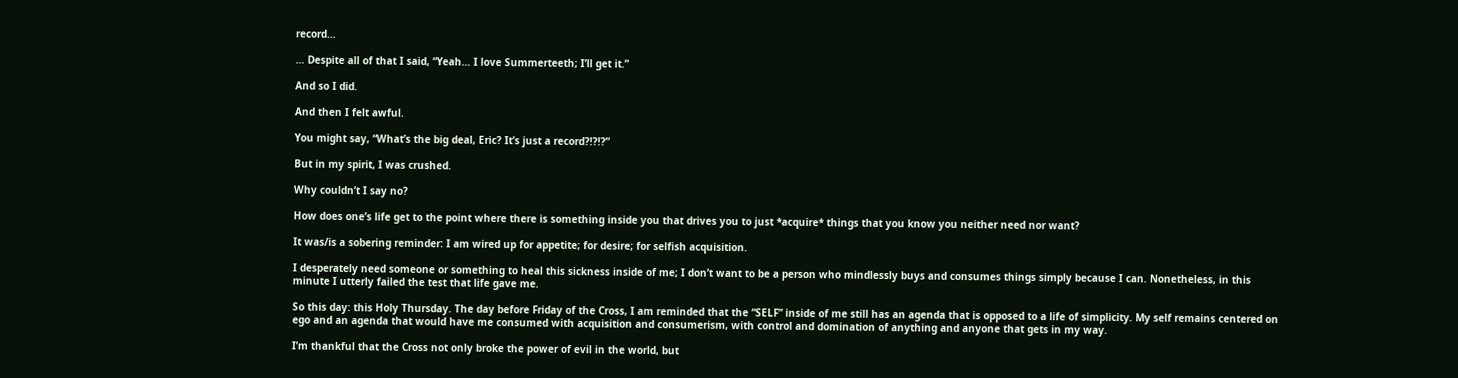record…

… Despite all of that I said, “Yeah… I love Summerteeth; I’ll get it.”

And so I did.

And then I felt awful.

You might say, “What’s the big deal, Eric? It’s just a record?!?!?”

But in my spirit, I was crushed.

Why couldn’t I say no?

How does one’s life get to the point where there is something inside you that drives you to just *acquire* things that you know you neither need nor want?

It was/is a sobering reminder: I am wired up for appetite; for desire; for selfish acquisition.

I desperately need someone or something to heal this sickness inside of me; I don’t want to be a person who mindlessly buys and consumes things simply because I can. Nonetheless, in this minute I utterly failed the test that life gave me.

So this day: this Holy Thursday. The day before Friday of the Cross, I am reminded that the “SELF” inside of me still has an agenda that is opposed to a life of simplicity. My self remains centered on ego and an agenda that would have me consumed with acquisition and consumerism, with control and domination of anything and anyone that gets in my way.

I’m thankful that the Cross not only broke the power of evil in the world, but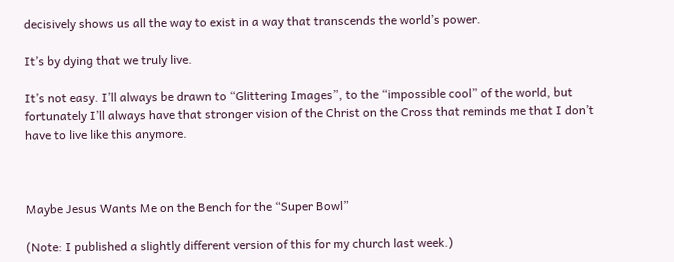decisively shows us all the way to exist in a way that transcends the world’s power.

It’s by dying that we truly live.

It’s not easy. I’ll always be drawn to “Glittering Images”, to the “impossible cool” of the world, but fortunately I’ll always have that stronger vision of the Christ on the Cross that reminds me that I don’t have to live like this anymore.



Maybe Jesus Wants Me on the Bench for the “Super Bowl”

(Note: I published a slightly different version of this for my church last week.)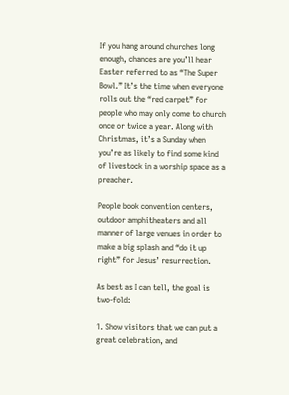If you hang around churches long enough, chances are you’ll hear Easter referred to as “The Super Bowl.” It’s the time when everyone rolls out the “red carpet” for people who may only come to church once or twice a year. Along with Christmas, it’s a Sunday when you’re as likely to find some kind of livestock in a worship space as a preacher.

People book convention centers, outdoor amphitheaters and all manner of large venues in order to make a big splash and “do it up right” for Jesus’ resurrection.

As best as I can tell, the goal is two-fold:

1. Show visitors that we can put a great celebration, and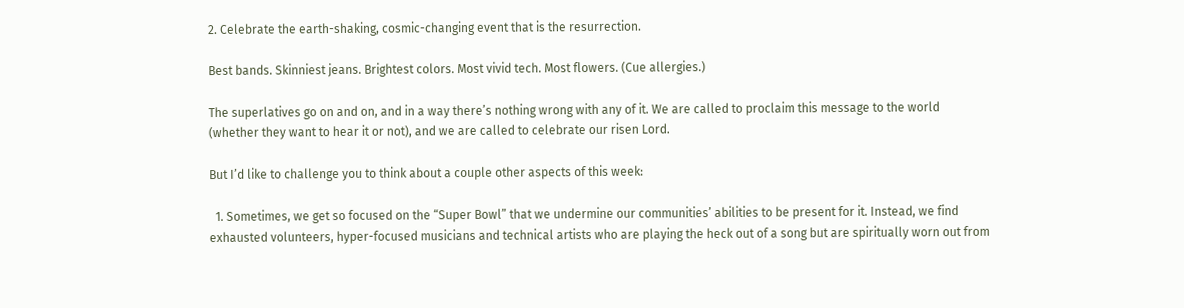2. Celebrate the earth-shaking, cosmic-changing event that is the resurrection.

Best bands. Skinniest jeans. Brightest colors. Most vivid tech. Most flowers. (Cue allergies.)

The superlatives go on and on, and in a way there’s nothing wrong with any of it. We are called to proclaim this message to the world (whether they want to hear it or not), and we are called to celebrate our risen Lord.

But I’d like to challenge you to think about a couple other aspects of this week:

  1. Sometimes, we get so focused on the “Super Bowl” that we undermine our communities’ abilities to be present for it. Instead, we find exhausted volunteers, hyper-focused musicians and technical artists who are playing the heck out of a song but are spiritually worn out from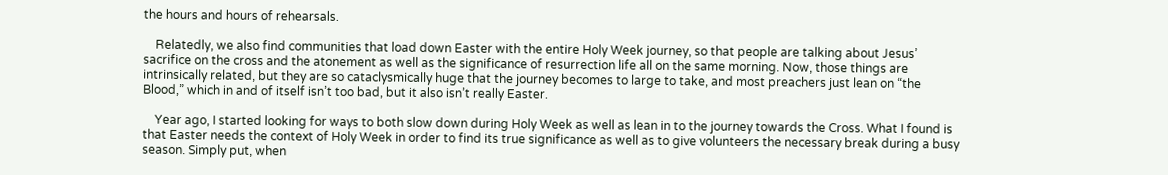the hours and hours of rehearsals.

    Relatedly, we also find communities that load down Easter with the entire Holy Week journey, so that people are talking about Jesus’ sacrifice on the cross and the atonement as well as the significance of resurrection life all on the same morning. Now, those things are intrinsically related, but they are so cataclysmically huge that the journey becomes to large to take, and most preachers just lean on “the Blood,” which in and of itself isn’t too bad, but it also isn’t really Easter.

    Year ago, I started looking for ways to both slow down during Holy Week as well as lean in to the journey towards the Cross. What I found is that Easter needs the context of Holy Week in order to find its true significance as well as to give volunteers the necessary break during a busy season. Simply put, when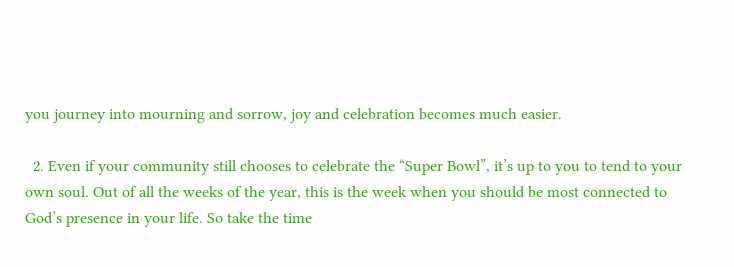you journey into mourning and sorrow, joy and celebration becomes much easier.

  2. Even if your community still chooses to celebrate the “Super Bowl”, it’s up to you to tend to your own soul. Out of all the weeks of the year, this is the week when you should be most connected to God’s presence in your life. So take the time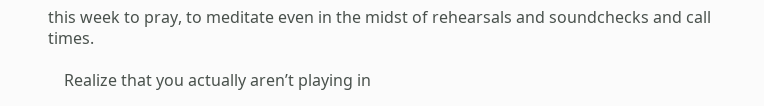this week to pray, to meditate even in the midst of rehearsals and soundchecks and call times.

    Realize that you actually aren’t playing in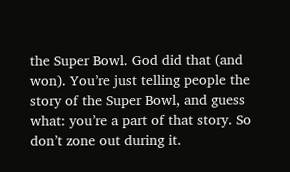the Super Bowl. God did that (and won). You’re just telling people the story of the Super Bowl, and guess what: you’re a part of that story. So don’t zone out during it.